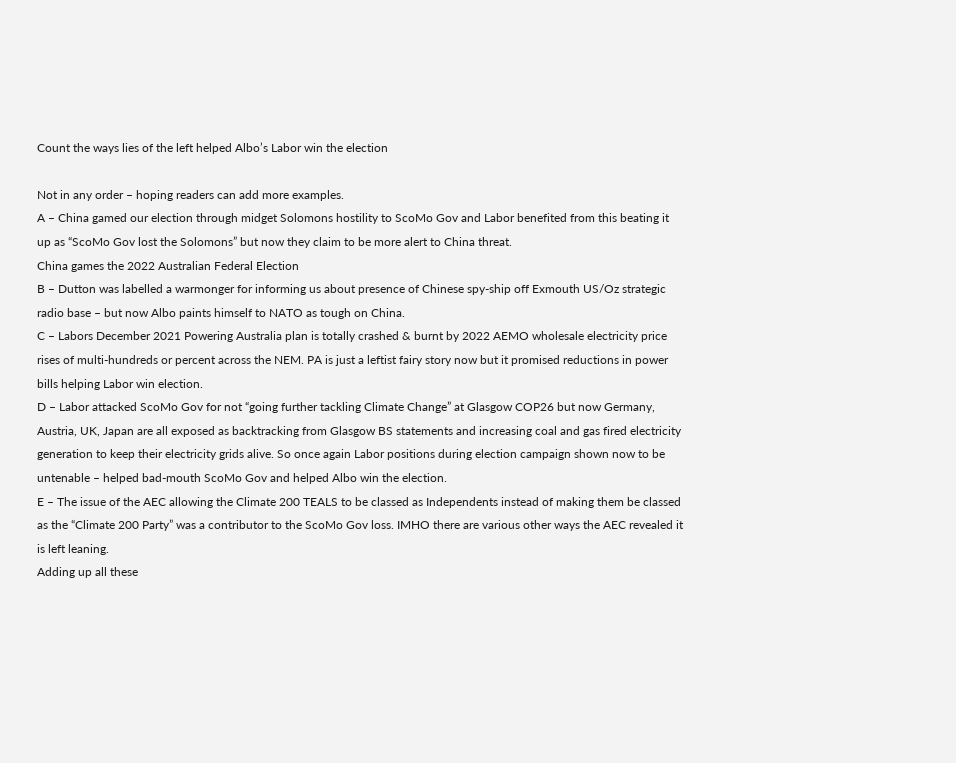Count the ways lies of the left helped Albo’s Labor win the election

Not in any order – hoping readers can add more examples.
A – China gamed our election through midget Solomons hostility to ScoMo Gov and Labor benefited from this beating it up as “ScoMo Gov lost the Solomons” but now they claim to be more alert to China threat.
China games the 2022 Australian Federal Election
B – Dutton was labelled a warmonger for informing us about presence of Chinese spy-ship off Exmouth US/Oz strategic radio base – but now Albo paints himself to NATO as tough on China.
C – Labors December 2021 Powering Australia plan is totally crashed & burnt by 2022 AEMO wholesale electricity price rises of multi-hundreds or percent across the NEM. PA is just a leftist fairy story now but it promised reductions in power bills helping Labor win election.
D – Labor attacked ScoMo Gov for not “going further tackling Climate Change” at Glasgow COP26 but now Germany, Austria, UK, Japan are all exposed as backtracking from Glasgow BS statements and increasing coal and gas fired electricity generation to keep their electricity grids alive. So once again Labor positions during election campaign shown now to be untenable – helped bad-mouth ScoMo Gov and helped Albo win the election.
E – The issue of the AEC allowing the Climate 200 TEALS to be classed as Independents instead of making them be classed as the “Climate 200 Party” was a contributor to the ScoMo Gov loss. IMHO there are various other ways the AEC revealed it is left leaning.
Adding up all these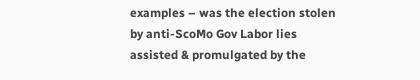examples – was the election stolen by anti-ScoMo Gov Labor lies assisted & promulgated by the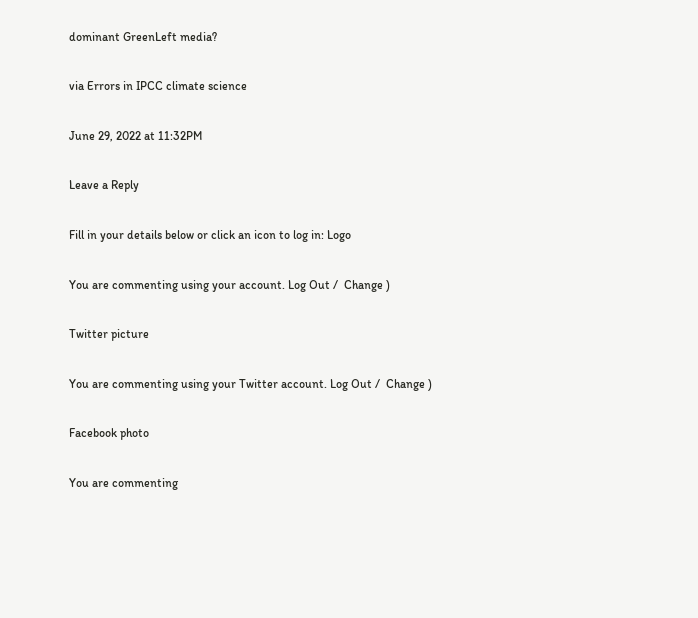dominant GreenLeft media?

via Errors in IPCC climate science

June 29, 2022 at 11:32PM

Leave a Reply

Fill in your details below or click an icon to log in: Logo

You are commenting using your account. Log Out /  Change )

Twitter picture

You are commenting using your Twitter account. Log Out /  Change )

Facebook photo

You are commenting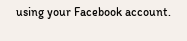using your Facebook account.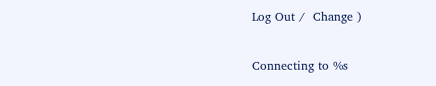Log Out /  Change )

Connecting to %s